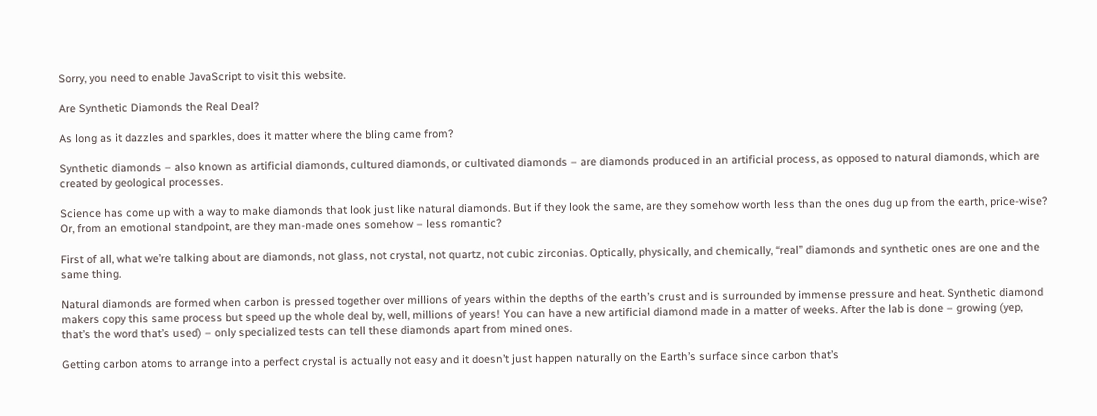Sorry, you need to enable JavaScript to visit this website.

Are Synthetic Diamonds the Real Deal?

As long as it dazzles and sparkles, does it matter where the bling came from?

Synthetic diamonds – also known as artificial diamonds, cultured diamonds, or cultivated diamonds – are diamonds produced in an artificial process, as opposed to natural diamonds, which are created by geological processes.

Science has come up with a way to make diamonds that look just like natural diamonds. But if they look the same, are they somehow worth less than the ones dug up from the earth, price-wise? Or, from an emotional standpoint, are they man-made ones somehow – less romantic?

First of all, what we’re talking about are diamonds, not glass, not crystal, not quartz, not cubic zirconias. Optically, physically, and chemically, “real” diamonds and synthetic ones are one and the same thing.

Natural diamonds are formed when carbon is pressed together over millions of years within the depths of the earth’s crust and is surrounded by immense pressure and heat. Synthetic diamond makers copy this same process but speed up the whole deal by, well, millions of years! You can have a new artificial diamond made in a matter of weeks. After the lab is done – growing (yep, that’s the word that’s used) – only specialized tests can tell these diamonds apart from mined ones.

Getting carbon atoms to arrange into a perfect crystal is actually not easy and it doesn’t just happen naturally on the Earth’s surface since carbon that’s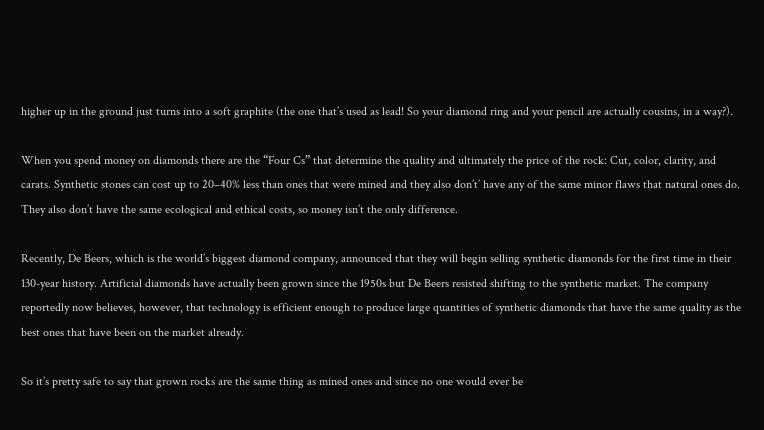higher up in the ground just turns into a soft graphite (the one that’s used as lead! So your diamond ring and your pencil are actually cousins, in a way?).

When you spend money on diamonds there are the “Four Cs” that determine the quality and ultimately the price of the rock: Cut, color, clarity, and carats. Synthetic stones can cost up to 20–40% less than ones that were mined and they also don’t’ have any of the same minor flaws that natural ones do. They also don’t have the same ecological and ethical costs, so money isn’t the only difference.

Recently, De Beers, which is the world’s biggest diamond company, announced that they will begin selling synthetic diamonds for the first time in their 130-year history. Artificial diamonds have actually been grown since the 1950s but De Beers resisted shifting to the synthetic market. The company reportedly now believes, however, that technology is efficient enough to produce large quantities of synthetic diamonds that have the same quality as the best ones that have been on the market already.

So it’s pretty safe to say that grown rocks are the same thing as mined ones and since no one would ever be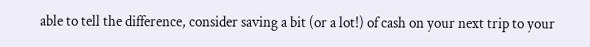able to tell the difference, consider saving a bit (or a lot!) of cash on your next trip to your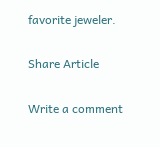favorite jeweler.

Share Article

Write a comment